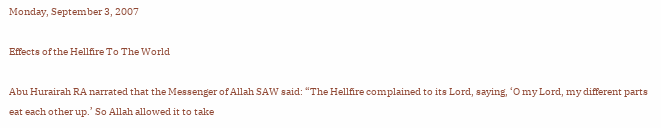Monday, September 3, 2007

Effects of the Hellfire To The World

Abu Hurairah RA narrated that the Messenger of Allah SAW said: “The Hellfire complained to its Lord, saying, ‘O my Lord, my different parts eat each other up.’ So Allah allowed it to take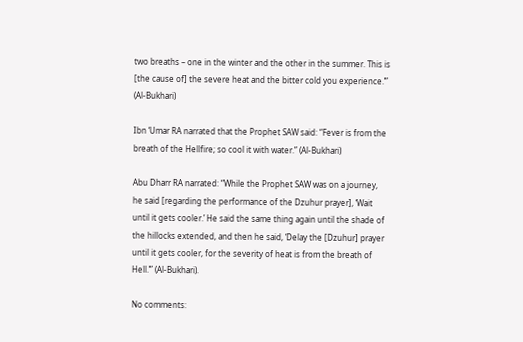two breaths – one in the winter and the other in the summer. This is [the cause of] the severe heat and the bitter cold you experience.’” (Al-Bukhari)

Ibn ‘Umar RA narrated that the Prophet SAW said: “Fever is from the breath of the Hellfire; so cool it with water.” (Al-Bukhari)

Abu Dharr RA narrated: “While the Prophet SAW was on a journey, he said [regarding the performance of the Dzuhur prayer], ‘Wait until it gets cooler.’ He said the same thing again until the shade of the hillocks extended, and then he said, ‘Delay the [Dzuhur] prayer until it gets cooler, for the severity of heat is from the breath of Hell.’” (Al-Bukhari).

No comments: